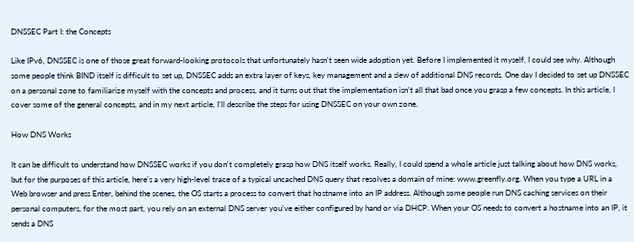DNSSEC Part I: the Concepts

Like IPv6, DNSSEC is one of those great forward-looking protocols that unfortunately hasn't seen wide adoption yet. Before I implemented it myself, I could see why. Although some people think BIND itself is difficult to set up, DNSSEC adds an extra layer of keys, key management and a slew of additional DNS records. One day I decided to set up DNSSEC on a personal zone to familiarize myself with the concepts and process, and it turns out that the implementation isn't all that bad once you grasp a few concepts. In this article, I cover some of the general concepts, and in my next article, I'll describe the steps for using DNSSEC on your own zone.

How DNS Works

It can be difficult to understand how DNSSEC works if you don't completely grasp how DNS itself works. Really, I could spend a whole article just talking about how DNS works, but for the purposes of this article, here's a very high-level trace of a typical uncached DNS query that resolves a domain of mine: www.greenfly.org. When you type a URL in a Web browser and press Enter, behind the scenes, the OS starts a process to convert that hostname into an IP address. Although some people run DNS caching services on their personal computers, for the most part, you rely on an external DNS server you've either configured by hand or via DHCP. When your OS needs to convert a hostname into an IP, it sends a DNS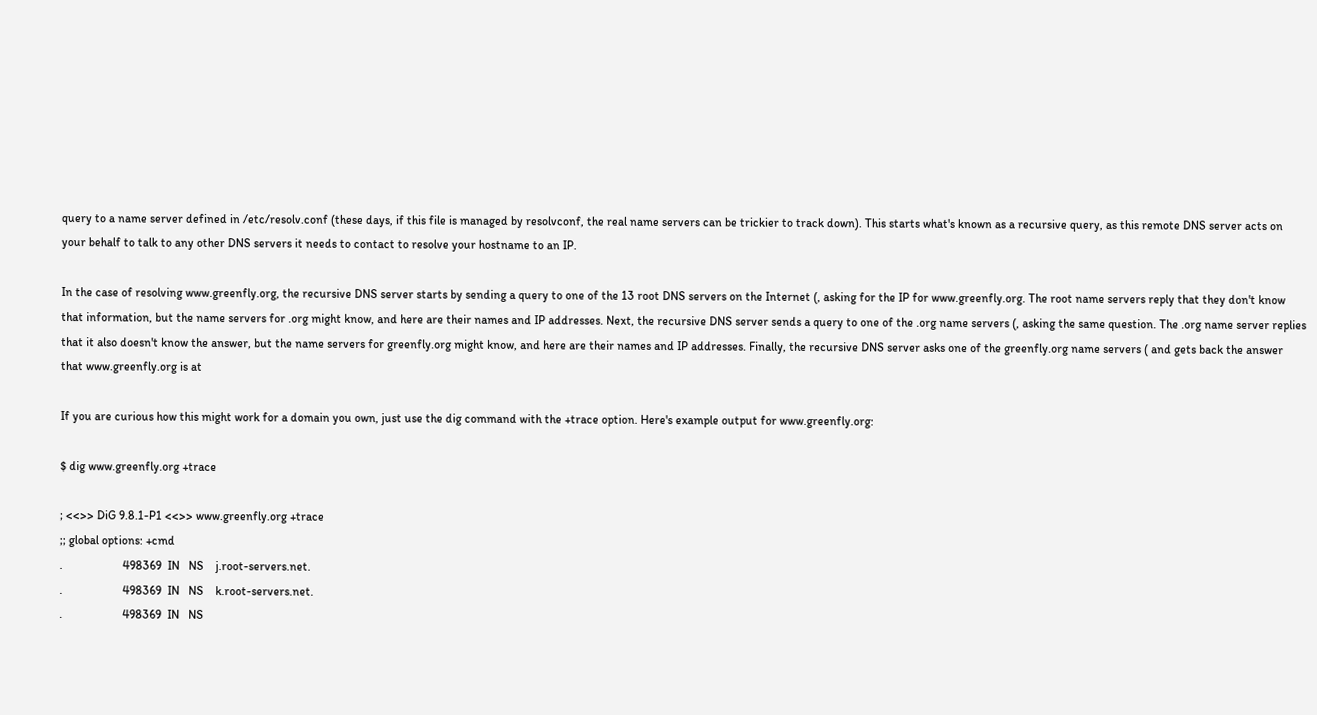query to a name server defined in /etc/resolv.conf (these days, if this file is managed by resolvconf, the real name servers can be trickier to track down). This starts what's known as a recursive query, as this remote DNS server acts on your behalf to talk to any other DNS servers it needs to contact to resolve your hostname to an IP.

In the case of resolving www.greenfly.org, the recursive DNS server starts by sending a query to one of the 13 root DNS servers on the Internet (, asking for the IP for www.greenfly.org. The root name servers reply that they don't know that information, but the name servers for .org might know, and here are their names and IP addresses. Next, the recursive DNS server sends a query to one of the .org name servers (, asking the same question. The .org name server replies that it also doesn't know the answer, but the name servers for greenfly.org might know, and here are their names and IP addresses. Finally, the recursive DNS server asks one of the greenfly.org name servers ( and gets back the answer that www.greenfly.org is at

If you are curious how this might work for a domain you own, just use the dig command with the +trace option. Here's example output for www.greenfly.org:

$ dig www.greenfly.org +trace

; <<>> DiG 9.8.1-P1 <<>> www.greenfly.org +trace
;; global options: +cmd
.                    498369  IN   NS    j.root-servers.net.
.                    498369  IN   NS    k.root-servers.net.
.                    498369  IN   NS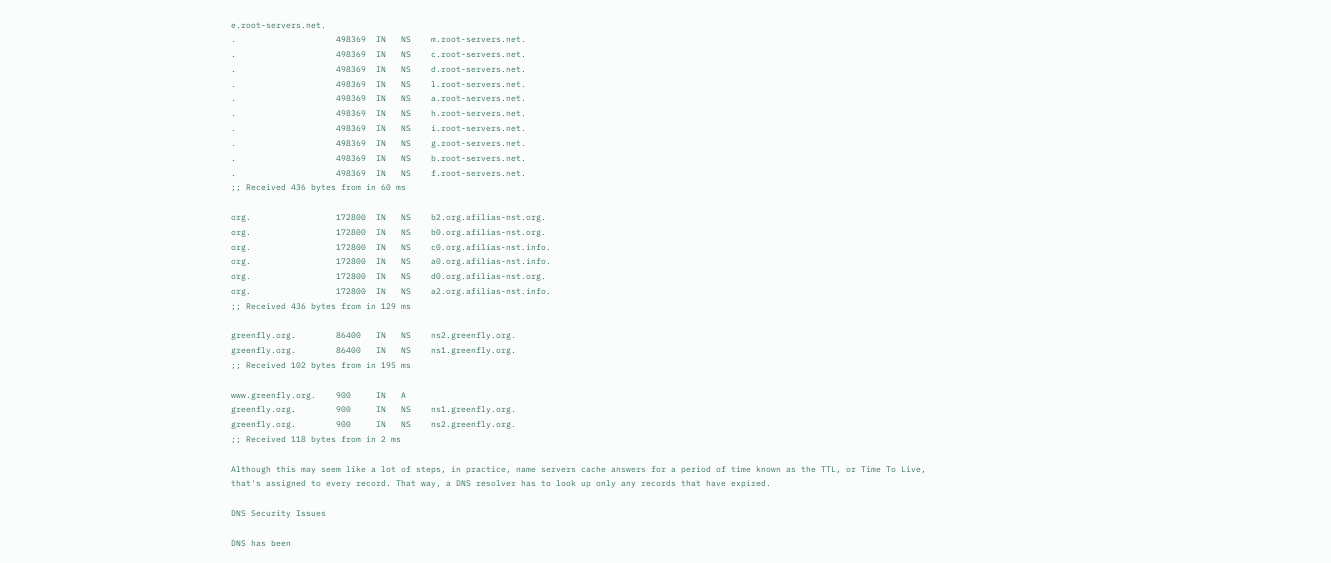e.root-servers.net.
.                    498369  IN   NS    m.root-servers.net.
.                    498369  IN   NS    c.root-servers.net.
.                    498369  IN   NS    d.root-servers.net.
.                    498369  IN   NS    l.root-servers.net.
.                    498369  IN   NS    a.root-servers.net.
.                    498369  IN   NS    h.root-servers.net.
.                    498369  IN   NS    i.root-servers.net.
.                    498369  IN   NS    g.root-servers.net.
.                    498369  IN   NS    b.root-servers.net.
.                    498369  IN   NS    f.root-servers.net.
;; Received 436 bytes from in 60 ms

org.                 172800  IN   NS    b2.org.afilias-nst.org.
org.                 172800  IN   NS    b0.org.afilias-nst.org.
org.                 172800  IN   NS    c0.org.afilias-nst.info.
org.                 172800  IN   NS    a0.org.afilias-nst.info.
org.                 172800  IN   NS    d0.org.afilias-nst.org.
org.                 172800  IN   NS    a2.org.afilias-nst.info.
;; Received 436 bytes from in 129 ms

greenfly.org.        86400   IN   NS    ns2.greenfly.org.
greenfly.org.        86400   IN   NS    ns1.greenfly.org.
;; Received 102 bytes from in 195 ms

www.greenfly.org.    900     IN   A
greenfly.org.        900     IN   NS    ns1.greenfly.org.
greenfly.org.        900     IN   NS    ns2.greenfly.org.
;; Received 118 bytes from in 2 ms

Although this may seem like a lot of steps, in practice, name servers cache answers for a period of time known as the TTL, or Time To Live, that's assigned to every record. That way, a DNS resolver has to look up only any records that have expired.

DNS Security Issues

DNS has been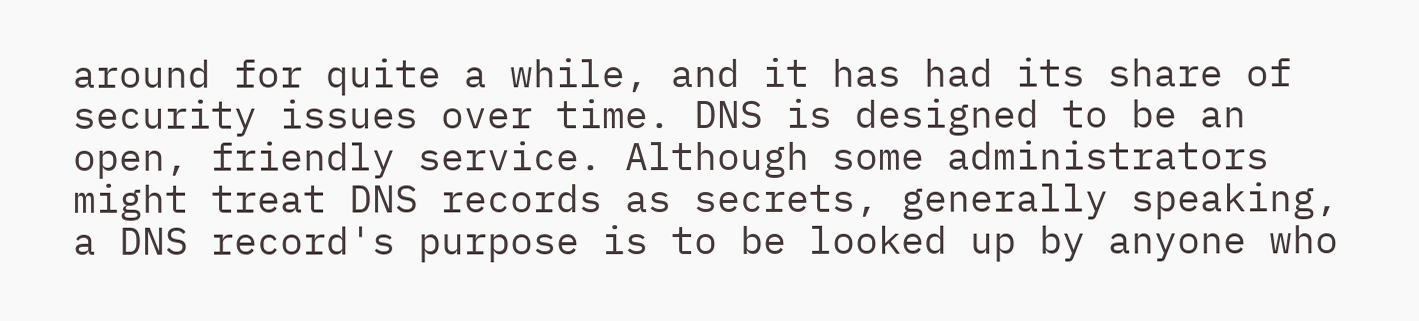around for quite a while, and it has had its share of security issues over time. DNS is designed to be an open, friendly service. Although some administrators might treat DNS records as secrets, generally speaking, a DNS record's purpose is to be looked up by anyone who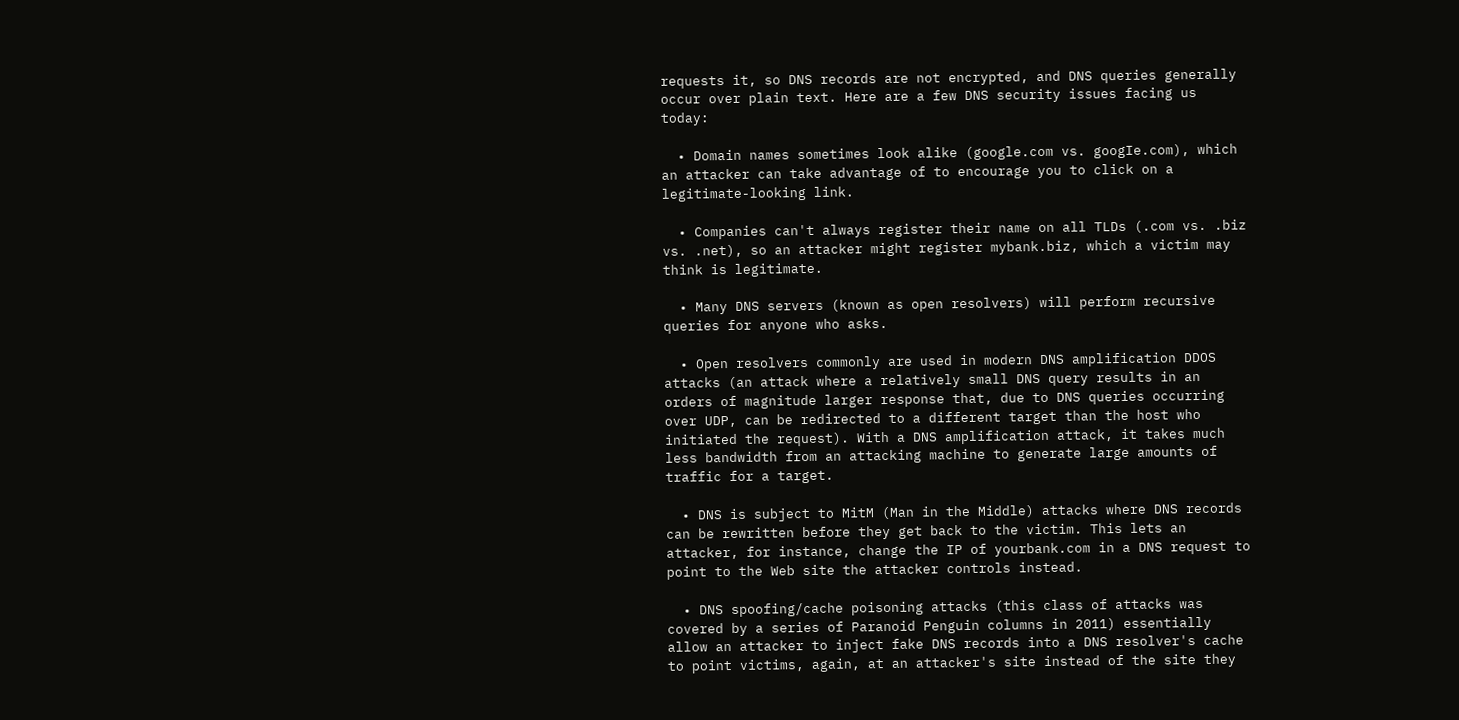requests it, so DNS records are not encrypted, and DNS queries generally occur over plain text. Here are a few DNS security issues facing us today:

  • Domain names sometimes look alike (google.com vs. googIe.com), which an attacker can take advantage of to encourage you to click on a legitimate-looking link.

  • Companies can't always register their name on all TLDs (.com vs. .biz vs. .net), so an attacker might register mybank.biz, which a victim may think is legitimate.

  • Many DNS servers (known as open resolvers) will perform recursive queries for anyone who asks.

  • Open resolvers commonly are used in modern DNS amplification DDOS attacks (an attack where a relatively small DNS query results in an orders of magnitude larger response that, due to DNS queries occurring over UDP, can be redirected to a different target than the host who initiated the request). With a DNS amplification attack, it takes much less bandwidth from an attacking machine to generate large amounts of traffic for a target.

  • DNS is subject to MitM (Man in the Middle) attacks where DNS records can be rewritten before they get back to the victim. This lets an attacker, for instance, change the IP of yourbank.com in a DNS request to point to the Web site the attacker controls instead.

  • DNS spoofing/cache poisoning attacks (this class of attacks was covered by a series of Paranoid Penguin columns in 2011) essentially allow an attacker to inject fake DNS records into a DNS resolver's cache to point victims, again, at an attacker's site instead of the site they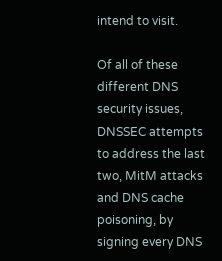intend to visit.

Of all of these different DNS security issues, DNSSEC attempts to address the last two, MitM attacks and DNS cache poisoning, by signing every DNS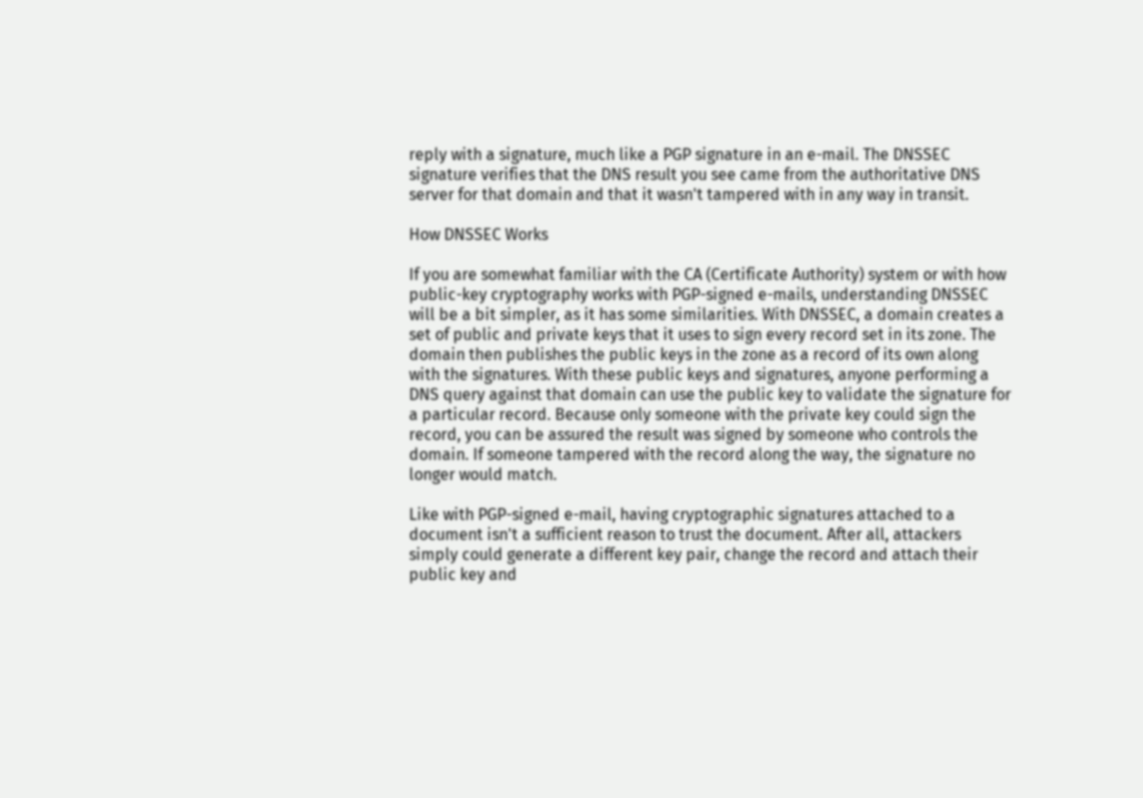reply with a signature, much like a PGP signature in an e-mail. The DNSSEC signature verifies that the DNS result you see came from the authoritative DNS server for that domain and that it wasn't tampered with in any way in transit.

How DNSSEC Works

If you are somewhat familiar with the CA (Certificate Authority) system or with how public-key cryptography works with PGP-signed e-mails, understanding DNSSEC will be a bit simpler, as it has some similarities. With DNSSEC, a domain creates a set of public and private keys that it uses to sign every record set in its zone. The domain then publishes the public keys in the zone as a record of its own along with the signatures. With these public keys and signatures, anyone performing a DNS query against that domain can use the public key to validate the signature for a particular record. Because only someone with the private key could sign the record, you can be assured the result was signed by someone who controls the domain. If someone tampered with the record along the way, the signature no longer would match.

Like with PGP-signed e-mail, having cryptographic signatures attached to a document isn't a sufficient reason to trust the document. After all, attackers simply could generate a different key pair, change the record and attach their public key and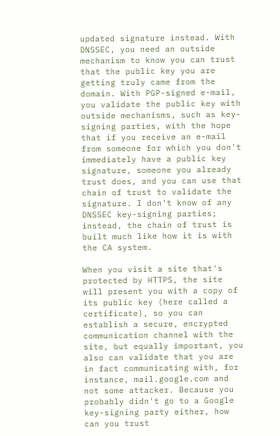updated signature instead. With DNSSEC, you need an outside mechanism to know you can trust that the public key you are getting truly came from the domain. With PGP-signed e-mail, you validate the public key with outside mechanisms, such as key-signing parties, with the hope that if you receive an e-mail from someone for which you don't immediately have a public key signature, someone you already trust does, and you can use that chain of trust to validate the signature. I don't know of any DNSSEC key-signing parties; instead, the chain of trust is built much like how it is with the CA system.

When you visit a site that's protected by HTTPS, the site will present you with a copy of its public key (here called a certificate), so you can establish a secure, encrypted communication channel with the site, but equally important, you also can validate that you are in fact communicating with, for instance, mail.google.com and not some attacker. Because you probably didn't go to a Google key-signing party either, how can you trust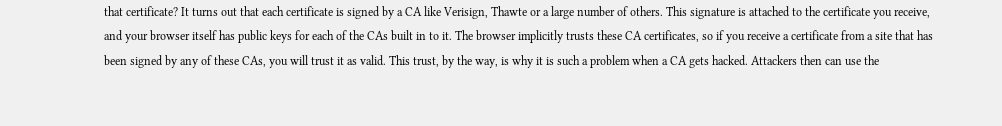that certificate? It turns out that each certificate is signed by a CA like Verisign, Thawte or a large number of others. This signature is attached to the certificate you receive, and your browser itself has public keys for each of the CAs built in to it. The browser implicitly trusts these CA certificates, so if you receive a certificate from a site that has been signed by any of these CAs, you will trust it as valid. This trust, by the way, is why it is such a problem when a CA gets hacked. Attackers then can use the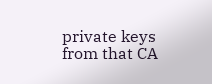private keys from that CA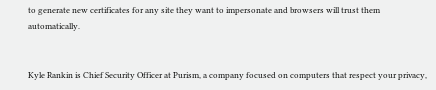to generate new certificates for any site they want to impersonate and browsers will trust them automatically.


Kyle Rankin is Chief Security Officer at Purism, a company focused on computers that respect your privacy,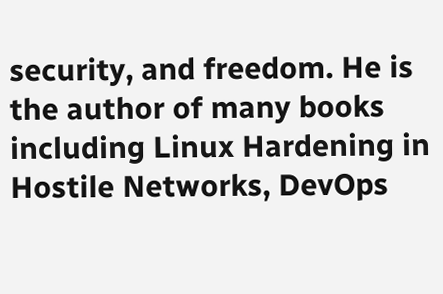security, and freedom. He is the author of many books including Linux Hardening in Hostile Networks, DevOps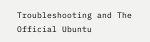Troubleshooting and The Official Ubuntu